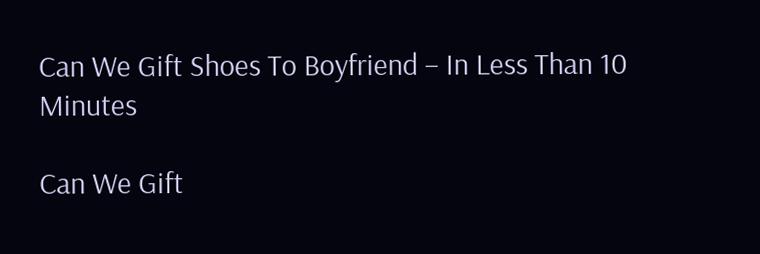Can We Gift Shoes To Boyfriend – In Less Than 10 Minutes

Can We Gift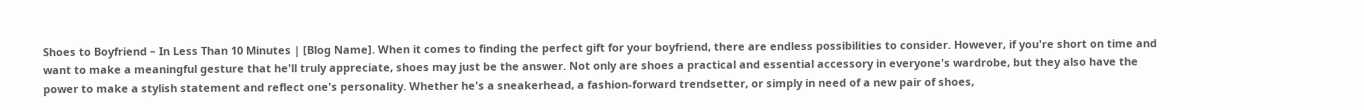Shoes to Boyfriend – In Less Than 10 Minutes | [Blog Name]. When it comes to finding the perfect gift for your boyfriend, there are endless possibilities to consider. However, if you're short on time and want to make a meaningful gesture that he'll truly appreciate, shoes may just be the answer. Not only are shoes a practical and essential accessory in everyone's wardrobe, but they also have the power to make a stylish statement and reflect one's personality. Whether he's a sneakerhead, a fashion-forward trendsetter, or simply in need of a new pair of shoes,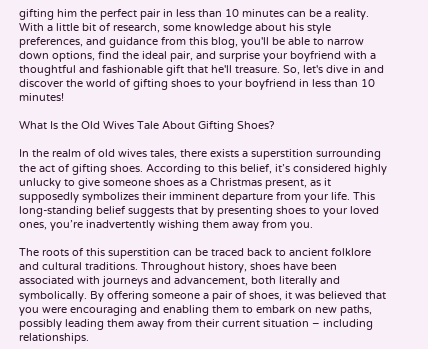gifting him the perfect pair in less than 10 minutes can be a reality. With a little bit of research, some knowledge about his style preferences, and guidance from this blog, you'll be able to narrow down options, find the ideal pair, and surprise your boyfriend with a thoughtful and fashionable gift that he'll treasure. So, let's dive in and discover the world of gifting shoes to your boyfriend in less than 10 minutes!

What Is the Old Wives Tale About Gifting Shoes?

In the realm of old wives tales, there exists a superstition surrounding the act of gifting shoes. According to this belief, it’s considered highly unlucky to give someone shoes as a Christmas present, as it supposedly symbolizes their imminent departure from your life. This long-standing belief suggests that by presenting shoes to your loved ones, you’re inadvertently wishing them away from you.

The roots of this superstition can be traced back to ancient folklore and cultural traditions. Throughout history, shoes have been associated with journeys and advancement, both literally and symbolically. By offering someone a pair of shoes, it was believed that you were encouraging and enabling them to embark on new paths, possibly leading them away from their current situation – including relationships.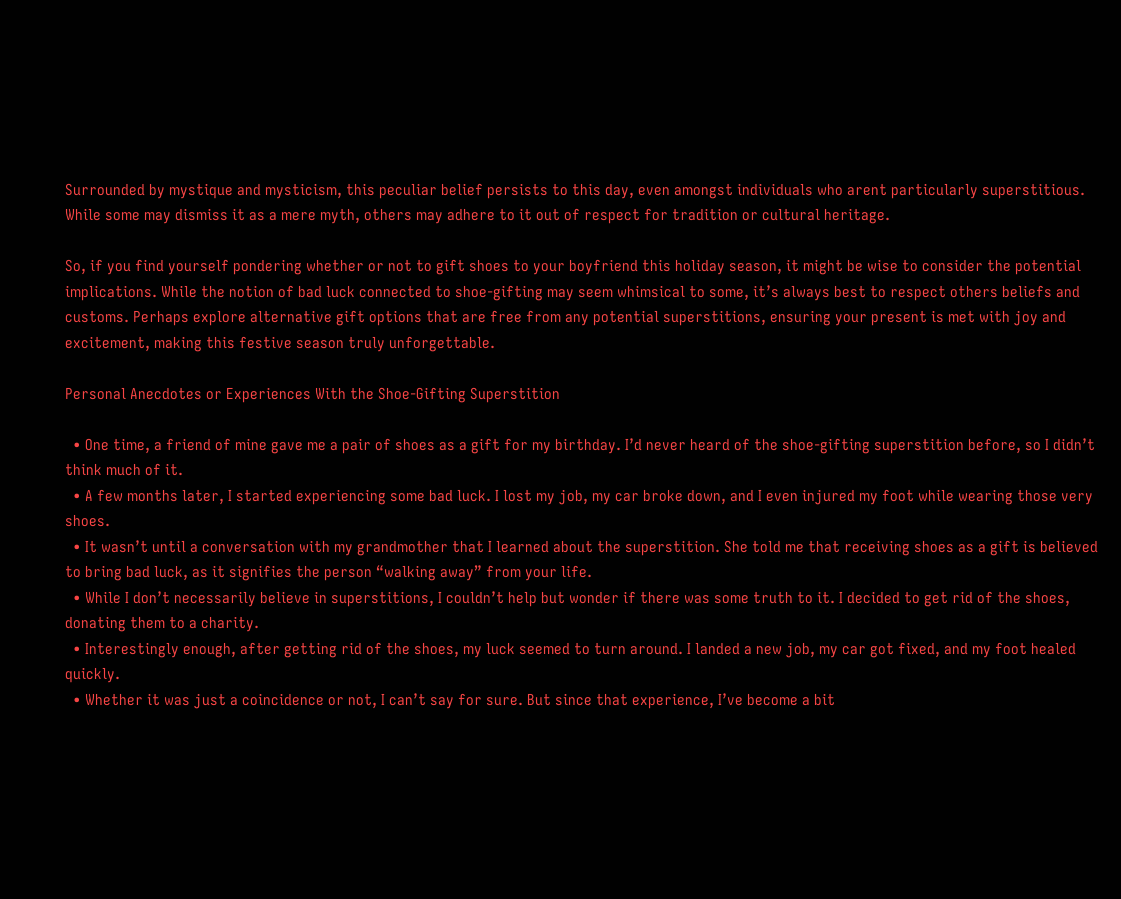Surrounded by mystique and mysticism, this peculiar belief persists to this day, even amongst individuals who arent particularly superstitious. While some may dismiss it as a mere myth, others may adhere to it out of respect for tradition or cultural heritage.

So, if you find yourself pondering whether or not to gift shoes to your boyfriend this holiday season, it might be wise to consider the potential implications. While the notion of bad luck connected to shoe-gifting may seem whimsical to some, it’s always best to respect others beliefs and customs. Perhaps explore alternative gift options that are free from any potential superstitions, ensuring your present is met with joy and excitement, making this festive season truly unforgettable.

Personal Anecdotes or Experiences With the Shoe-Gifting Superstition

  • One time, a friend of mine gave me a pair of shoes as a gift for my birthday. I’d never heard of the shoe-gifting superstition before, so I didn’t think much of it.
  • A few months later, I started experiencing some bad luck. I lost my job, my car broke down, and I even injured my foot while wearing those very shoes.
  • It wasn’t until a conversation with my grandmother that I learned about the superstition. She told me that receiving shoes as a gift is believed to bring bad luck, as it signifies the person “walking away” from your life.
  • While I don’t necessarily believe in superstitions, I couldn’t help but wonder if there was some truth to it. I decided to get rid of the shoes, donating them to a charity.
  • Interestingly enough, after getting rid of the shoes, my luck seemed to turn around. I landed a new job, my car got fixed, and my foot healed quickly.
  • Whether it was just a coincidence or not, I can’t say for sure. But since that experience, I’ve become a bit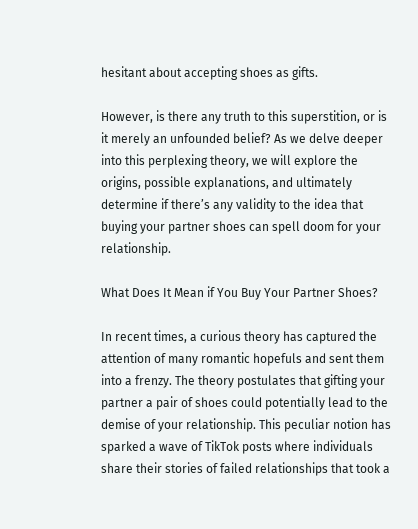hesitant about accepting shoes as gifts.

However, is there any truth to this superstition, or is it merely an unfounded belief? As we delve deeper into this perplexing theory, we will explore the origins, possible explanations, and ultimately determine if there’s any validity to the idea that buying your partner shoes can spell doom for your relationship.

What Does It Mean if You Buy Your Partner Shoes?

In recent times, a curious theory has captured the attention of many romantic hopefuls and sent them into a frenzy. The theory postulates that gifting your partner a pair of shoes could potentially lead to the demise of your relationship. This peculiar notion has sparked a wave of TikTok posts where individuals share their stories of failed relationships that took a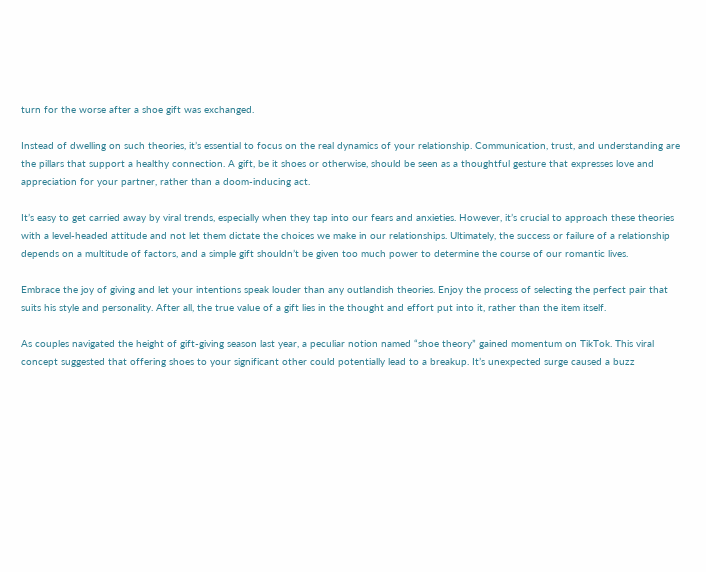turn for the worse after a shoe gift was exchanged.

Instead of dwelling on such theories, it’s essential to focus on the real dynamics of your relationship. Communication, trust, and understanding are the pillars that support a healthy connection. A gift, be it shoes or otherwise, should be seen as a thoughtful gesture that expresses love and appreciation for your partner, rather than a doom-inducing act.

It’s easy to get carried away by viral trends, especially when they tap into our fears and anxieties. However, it’s crucial to approach these theories with a level-headed attitude and not let them dictate the choices we make in our relationships. Ultimately, the success or failure of a relationship depends on a multitude of factors, and a simple gift shouldn’t be given too much power to determine the course of our romantic lives.

Embrace the joy of giving and let your intentions speak louder than any outlandish theories. Enjoy the process of selecting the perfect pair that suits his style and personality. After all, the true value of a gift lies in the thought and effort put into it, rather than the item itself.

As couples navigated the height of gift-giving season last year, a peculiar notion named “shoe theory” gained momentum on TikTok. This viral concept suggested that offering shoes to your significant other could potentially lead to a breakup. It’s unexpected surge caused a buzz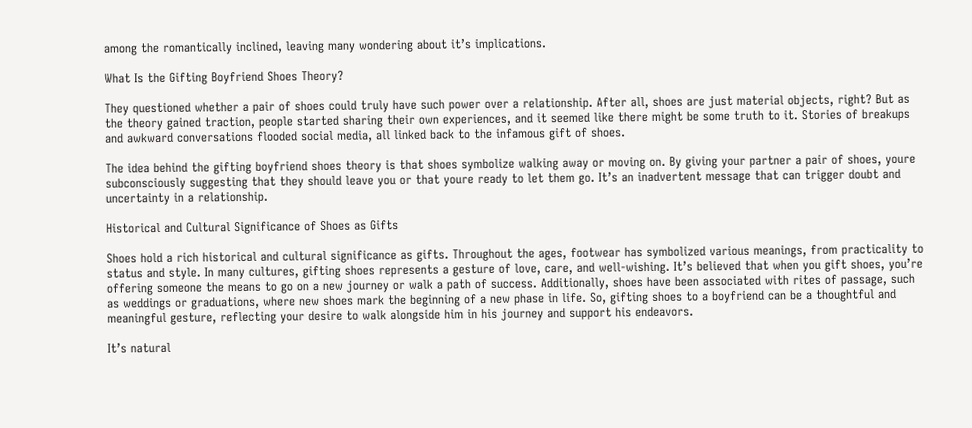among the romantically inclined, leaving many wondering about it’s implications.

What Is the Gifting Boyfriend Shoes Theory?

They questioned whether a pair of shoes could truly have such power over a relationship. After all, shoes are just material objects, right? But as the theory gained traction, people started sharing their own experiences, and it seemed like there might be some truth to it. Stories of breakups and awkward conversations flooded social media, all linked back to the infamous gift of shoes.

The idea behind the gifting boyfriend shoes theory is that shoes symbolize walking away or moving on. By giving your partner a pair of shoes, youre subconsciously suggesting that they should leave you or that youre ready to let them go. It’s an inadvertent message that can trigger doubt and uncertainty in a relationship.

Historical and Cultural Significance of Shoes as Gifts

Shoes hold a rich historical and cultural significance as gifts. Throughout the ages, footwear has symbolized various meanings, from practicality to status and style. In many cultures, gifting shoes represents a gesture of love, care, and well-wishing. It’s believed that when you gift shoes, you’re offering someone the means to go on a new journey or walk a path of success. Additionally, shoes have been associated with rites of passage, such as weddings or graduations, where new shoes mark the beginning of a new phase in life. So, gifting shoes to a boyfriend can be a thoughtful and meaningful gesture, reflecting your desire to walk alongside him in his journey and support his endeavors.

It’s natural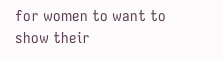for women to want to show their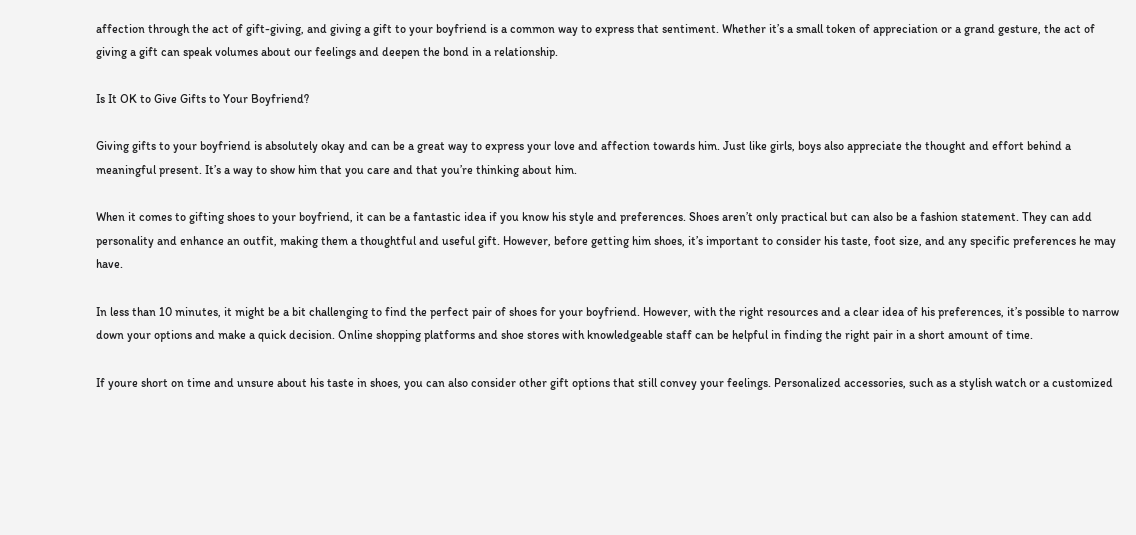affection through the act of gift-giving, and giving a gift to your boyfriend is a common way to express that sentiment. Whether it’s a small token of appreciation or a grand gesture, the act of giving a gift can speak volumes about our feelings and deepen the bond in a relationship.

Is It OK to Give Gifts to Your Boyfriend?

Giving gifts to your boyfriend is absolutely okay and can be a great way to express your love and affection towards him. Just like girls, boys also appreciate the thought and effort behind a meaningful present. It’s a way to show him that you care and that you’re thinking about him.

When it comes to gifting shoes to your boyfriend, it can be a fantastic idea if you know his style and preferences. Shoes aren’t only practical but can also be a fashion statement. They can add personality and enhance an outfit, making them a thoughtful and useful gift. However, before getting him shoes, it’s important to consider his taste, foot size, and any specific preferences he may have.

In less than 10 minutes, it might be a bit challenging to find the perfect pair of shoes for your boyfriend. However, with the right resources and a clear idea of his preferences, it’s possible to narrow down your options and make a quick decision. Online shopping platforms and shoe stores with knowledgeable staff can be helpful in finding the right pair in a short amount of time.

If youre short on time and unsure about his taste in shoes, you can also consider other gift options that still convey your feelings. Personalized accessories, such as a stylish watch or a customized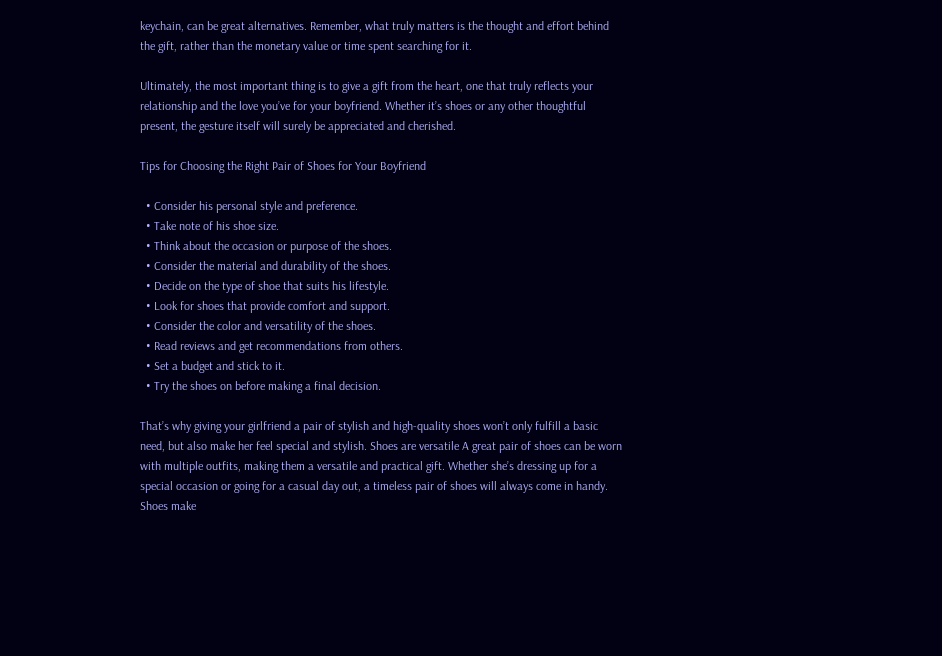keychain, can be great alternatives. Remember, what truly matters is the thought and effort behind the gift, rather than the monetary value or time spent searching for it.

Ultimately, the most important thing is to give a gift from the heart, one that truly reflects your relationship and the love you’ve for your boyfriend. Whether it’s shoes or any other thoughtful present, the gesture itself will surely be appreciated and cherished.

Tips for Choosing the Right Pair of Shoes for Your Boyfriend

  • Consider his personal style and preference.
  • Take note of his shoe size.
  • Think about the occasion or purpose of the shoes.
  • Consider the material and durability of the shoes.
  • Decide on the type of shoe that suits his lifestyle.
  • Look for shoes that provide comfort and support.
  • Consider the color and versatility of the shoes.
  • Read reviews and get recommendations from others.
  • Set a budget and stick to it.
  • Try the shoes on before making a final decision.

That’s why giving your girlfriend a pair of stylish and high-quality shoes won’t only fulfill a basic need, but also make her feel special and stylish. Shoes are versatile A great pair of shoes can be worn with multiple outfits, making them a versatile and practical gift. Whether she’s dressing up for a special occasion or going for a casual day out, a timeless pair of shoes will always come in handy. Shoes make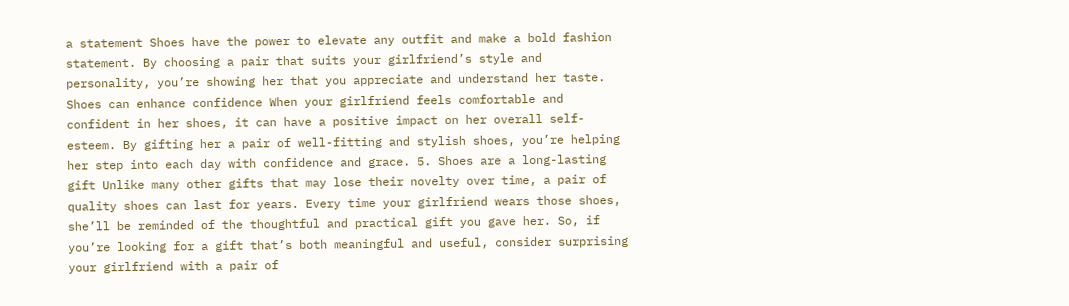a statement Shoes have the power to elevate any outfit and make a bold fashion statement. By choosing a pair that suits your girlfriend’s style and personality, you’re showing her that you appreciate and understand her taste. Shoes can enhance confidence When your girlfriend feels comfortable and confident in her shoes, it can have a positive impact on her overall self-esteem. By gifting her a pair of well-fitting and stylish shoes, you’re helping her step into each day with confidence and grace. 5. Shoes are a long-lasting gift Unlike many other gifts that may lose their novelty over time, a pair of quality shoes can last for years. Every time your girlfriend wears those shoes, she’ll be reminded of the thoughtful and practical gift you gave her. So, if you’re looking for a gift that’s both meaningful and useful, consider surprising your girlfriend with a pair of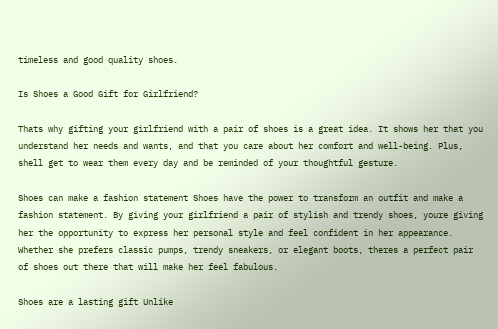timeless and good quality shoes.

Is Shoes a Good Gift for Girlfriend?

Thats why gifting your girlfriend with a pair of shoes is a great idea. It shows her that you understand her needs and wants, and that you care about her comfort and well-being. Plus, shell get to wear them every day and be reminded of your thoughtful gesture.

Shoes can make a fashion statement Shoes have the power to transform an outfit and make a fashion statement. By giving your girlfriend a pair of stylish and trendy shoes, youre giving her the opportunity to express her personal style and feel confident in her appearance. Whether she prefers classic pumps, trendy sneakers, or elegant boots, theres a perfect pair of shoes out there that will make her feel fabulous.

Shoes are a lasting gift Unlike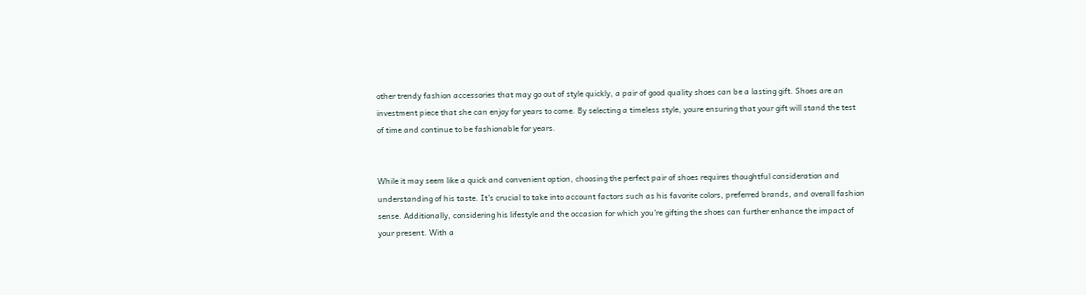other trendy fashion accessories that may go out of style quickly, a pair of good quality shoes can be a lasting gift. Shoes are an investment piece that she can enjoy for years to come. By selecting a timeless style, youre ensuring that your gift will stand the test of time and continue to be fashionable for years.


While it may seem like a quick and convenient option, choosing the perfect pair of shoes requires thoughtful consideration and understanding of his taste. It's crucial to take into account factors such as his favorite colors, preferred brands, and overall fashion sense. Additionally, considering his lifestyle and the occasion for which you're gifting the shoes can further enhance the impact of your present. With a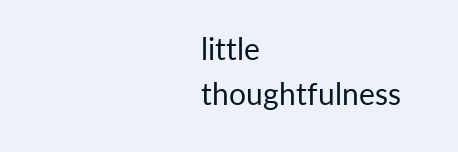little thoughtfulness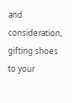and consideration, gifting shoes to your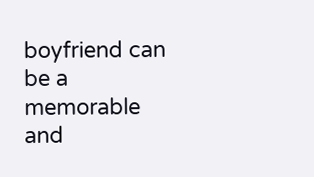boyfriend can be a memorable and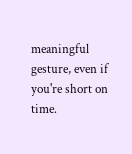meaningful gesture, even if you're short on time.